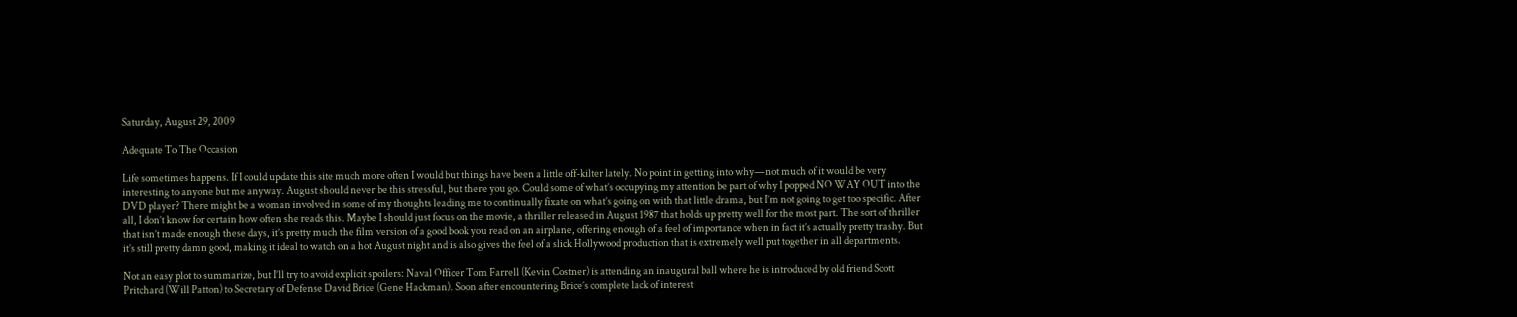Saturday, August 29, 2009

Adequate To The Occasion

Life sometimes happens. If I could update this site much more often I would but things have been a little off-kilter lately. No point in getting into why—not much of it would be very interesting to anyone but me anyway. August should never be this stressful, but there you go. Could some of what’s occupying my attention be part of why I popped NO WAY OUT into the DVD player? There might be a woman involved in some of my thoughts leading me to continually fixate on what’s going on with that little drama, but I’m not going to get too specific. After all, I don’t know for certain how often she reads this. Maybe I should just focus on the movie, a thriller released in August 1987 that holds up pretty well for the most part. The sort of thriller that isn’t made enough these days, it’s pretty much the film version of a good book you read on an airplane, offering enough of a feel of importance when in fact it’s actually pretty trashy. But it’s still pretty damn good, making it ideal to watch on a hot August night and is also gives the feel of a slick Hollywood production that is extremely well put together in all departments.

Not an easy plot to summarize, but I’ll try to avoid explicit spoilers: Naval Officer Tom Farrell (Kevin Costner) is attending an inaugural ball where he is introduced by old friend Scott Pritchard (Will Patton) to Secretary of Defense David Brice (Gene Hackman). Soon after encountering Brice’s complete lack of interest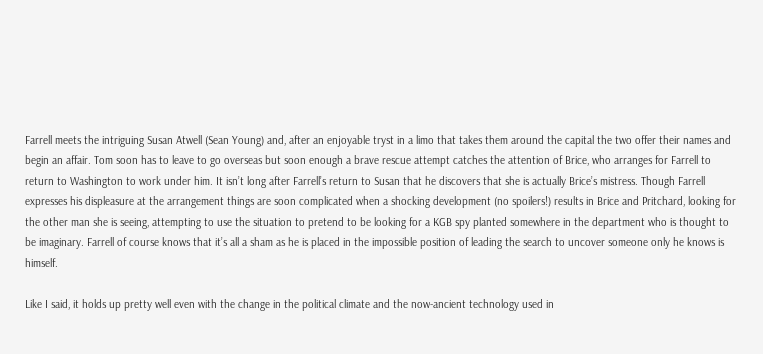Farrell meets the intriguing Susan Atwell (Sean Young) and, after an enjoyable tryst in a limo that takes them around the capital the two offer their names and begin an affair. Tom soon has to leave to go overseas but soon enough a brave rescue attempt catches the attention of Brice, who arranges for Farrell to return to Washington to work under him. It isn’t long after Farrell’s return to Susan that he discovers that she is actually Brice’s mistress. Though Farrell expresses his displeasure at the arrangement things are soon complicated when a shocking development (no spoilers!) results in Brice and Pritchard, looking for the other man she is seeing, attempting to use the situation to pretend to be looking for a KGB spy planted somewhere in the department who is thought to be imaginary. Farrell of course knows that it’s all a sham as he is placed in the impossible position of leading the search to uncover someone only he knows is himself.

Like I said, it holds up pretty well even with the change in the political climate and the now-ancient technology used in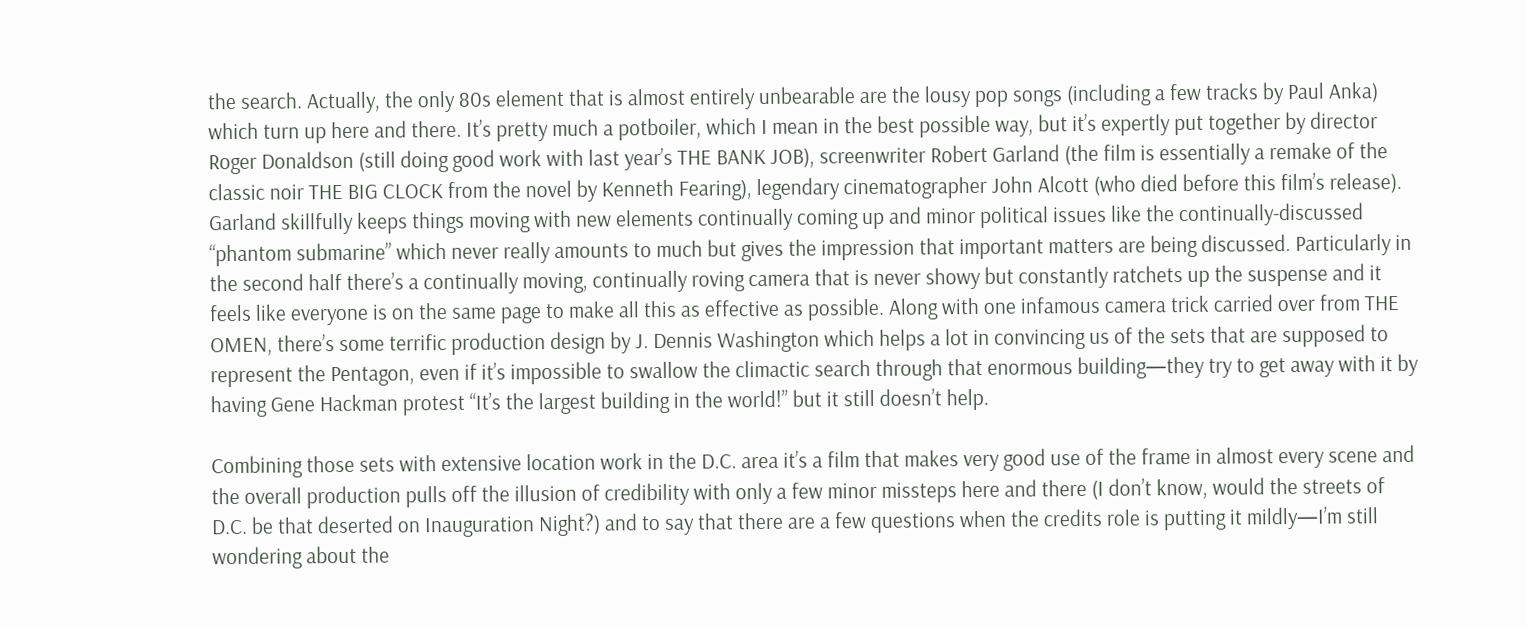the search. Actually, the only 80s element that is almost entirely unbearable are the lousy pop songs (including a few tracks by Paul Anka) which turn up here and there. It’s pretty much a potboiler, which I mean in the best possible way, but it’s expertly put together by director Roger Donaldson (still doing good work with last year’s THE BANK JOB), screenwriter Robert Garland (the film is essentially a remake of the classic noir THE BIG CLOCK from the novel by Kenneth Fearing), legendary cinematographer John Alcott (who died before this film’s release). Garland skillfully keeps things moving with new elements continually coming up and minor political issues like the continually-discussed “phantom submarine” which never really amounts to much but gives the impression that important matters are being discussed. Particularly in the second half there’s a continually moving, continually roving camera that is never showy but constantly ratchets up the suspense and it feels like everyone is on the same page to make all this as effective as possible. Along with one infamous camera trick carried over from THE OMEN, there’s some terrific production design by J. Dennis Washington which helps a lot in convincing us of the sets that are supposed to represent the Pentagon, even if it’s impossible to swallow the climactic search through that enormous building—they try to get away with it by having Gene Hackman protest “It’s the largest building in the world!” but it still doesn’t help.

Combining those sets with extensive location work in the D.C. area it’s a film that makes very good use of the frame in almost every scene and the overall production pulls off the illusion of credibility with only a few minor missteps here and there (I don’t know, would the streets of D.C. be that deserted on Inauguration Night?) and to say that there are a few questions when the credits role is putting it mildly—I’m still wondering about the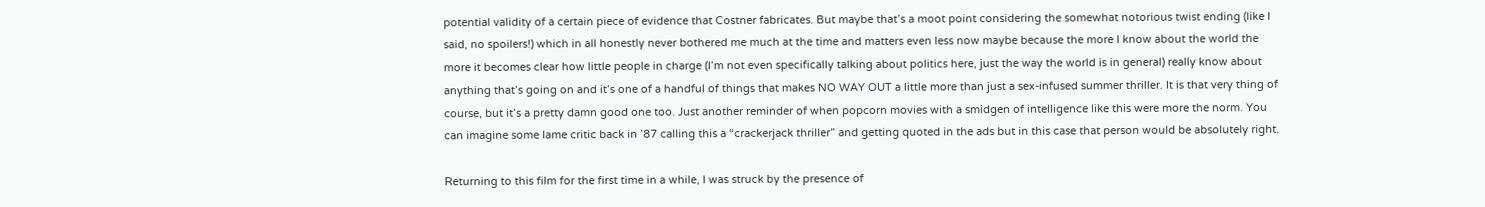potential validity of a certain piece of evidence that Costner fabricates. But maybe that’s a moot point considering the somewhat notorious twist ending (like I said, no spoilers!) which in all honestly never bothered me much at the time and matters even less now maybe because the more I know about the world the more it becomes clear how little people in charge (I’m not even specifically talking about politics here, just the way the world is in general) really know about anything that’s going on and it’s one of a handful of things that makes NO WAY OUT a little more than just a sex-infused summer thriller. It is that very thing of course, but it’s a pretty damn good one too. Just another reminder of when popcorn movies with a smidgen of intelligence like this were more the norm. You can imagine some lame critic back in ’87 calling this a “crackerjack thriller” and getting quoted in the ads but in this case that person would be absolutely right.

Returning to this film for the first time in a while, I was struck by the presence of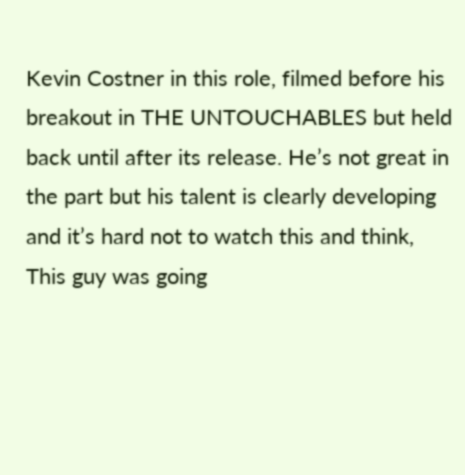Kevin Costner in this role, filmed before his breakout in THE UNTOUCHABLES but held back until after its release. He’s not great in the part but his talent is clearly developing and it’s hard not to watch this and think, This guy was going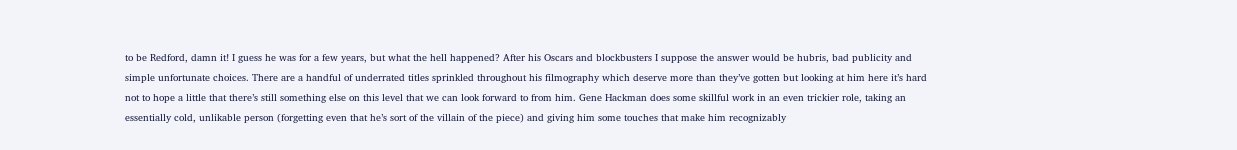to be Redford, damn it! I guess he was for a few years, but what the hell happened? After his Oscars and blockbusters I suppose the answer would be hubris, bad publicity and simple unfortunate choices. There are a handful of underrated titles sprinkled throughout his filmography which deserve more than they’ve gotten but looking at him here it’s hard not to hope a little that there’s still something else on this level that we can look forward to from him. Gene Hackman does some skillful work in an even trickier role, taking an essentially cold, unlikable person (forgetting even that he’s sort of the villain of the piece) and giving him some touches that make him recognizably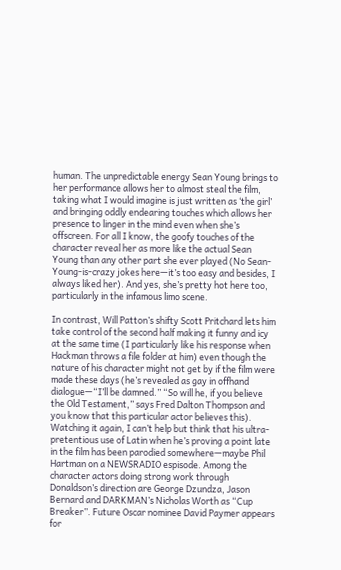human. The unpredictable energy Sean Young brings to her performance allows her to almost steal the film, taking what I would imagine is just written as ‘the girl’ and bringing oddly endearing touches which allows her presence to linger in the mind even when she’s offscreen. For all I know, the goofy touches of the character reveal her as more like the actual Sean Young than any other part she ever played (No Sean-Young-is-crazy jokes here—it’s too easy and besides, I always liked her). And yes, she’s pretty hot here too, particularly in the infamous limo scene.

In contrast, Will Patton’s shifty Scott Pritchard lets him take control of the second half making it funny and icy at the same time (I particularly like his response when Hackman throws a file folder at him) even though the nature of his character might not get by if the film were made these days (he’s revealed as gay in offhand dialogue—“I’ll be damned.” “So will he, if you believe the Old Testament,” says Fred Dalton Thompson and you know that this particular actor believes this). Watching it again, I can’t help but think that his ultra-pretentious use of Latin when he’s proving a point late in the film has been parodied somewhere—maybe Phil Hartman on a NEWSRADIO espisode. Among the character actors doing strong work through Donaldson’s direction are George Dzundza, Jason Bernard and DARKMAN’s Nicholas Worth as “Cup Breaker”. Future Oscar nominee David Paymer appears for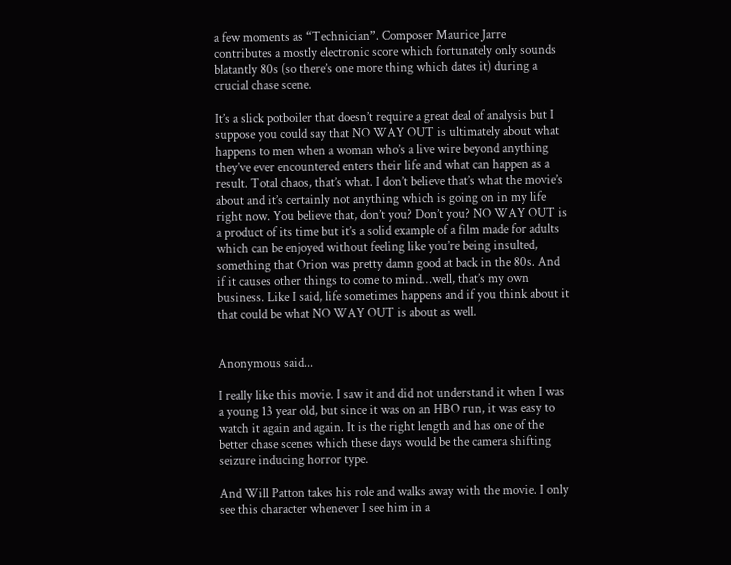a few moments as “Technician”. Composer Maurice Jarre contributes a mostly electronic score which fortunately only sounds blatantly 80s (so there’s one more thing which dates it) during a crucial chase scene.

It’s a slick potboiler that doesn’t require a great deal of analysis but I suppose you could say that NO WAY OUT is ultimately about what happens to men when a woman who’s a live wire beyond anything they’ve ever encountered enters their life and what can happen as a result. Total chaos, that’s what. I don’t believe that’s what the movie’s about and it’s certainly not anything which is going on in my life right now. You believe that, don’t you? Don’t you? NO WAY OUT is a product of its time but it’s a solid example of a film made for adults which can be enjoyed without feeling like you’re being insulted, something that Orion was pretty damn good at back in the 80s. And if it causes other things to come to mind…well, that’s my own business. Like I said, life sometimes happens and if you think about it that could be what NO WAY OUT is about as well.


Anonymous said...

I really like this movie. I saw it and did not understand it when I was a young 13 year old, but since it was on an HBO run, it was easy to watch it again and again. It is the right length and has one of the better chase scenes which these days would be the camera shifting seizure inducing horror type.

And Will Patton takes his role and walks away with the movie. I only see this character whenever I see him in a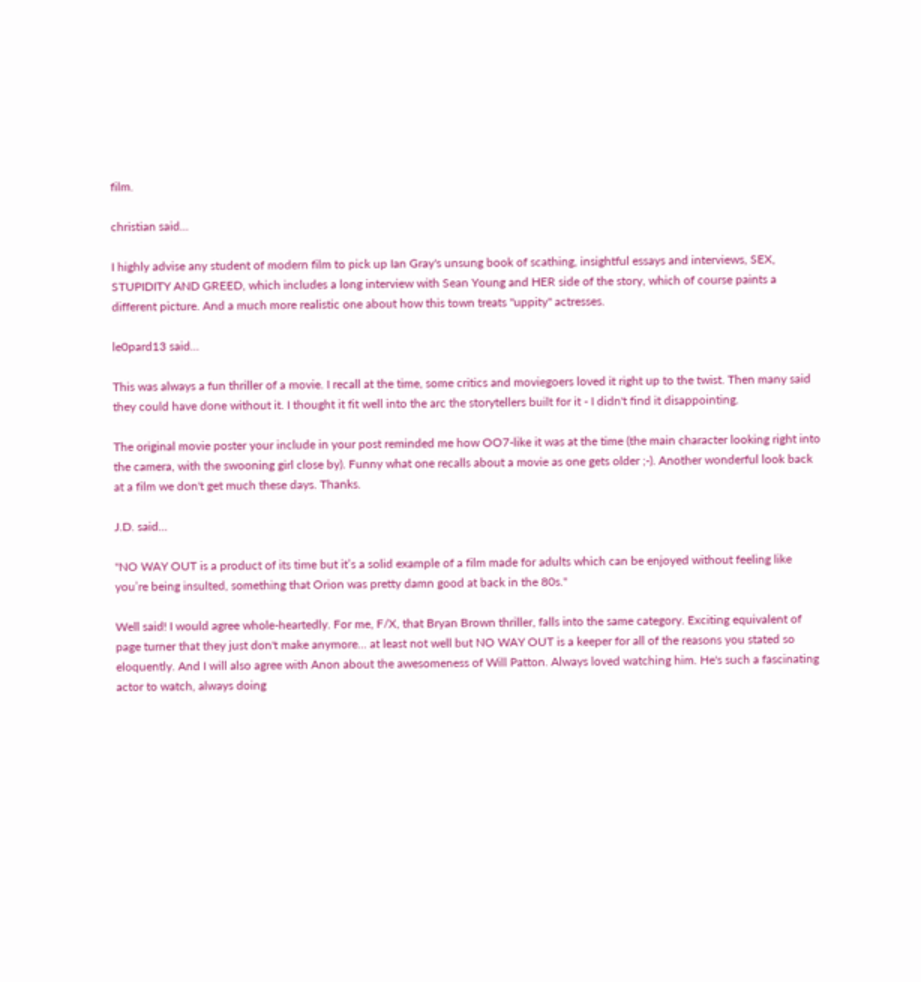film.

christian said...

I highly advise any student of modern film to pick up Ian Gray's unsung book of scathing, insightful essays and interviews, SEX, STUPIDITY AND GREED, which includes a long interview with Sean Young and HER side of the story, which of course paints a different picture. And a much more realistic one about how this town treats "uppity" actresses.

le0pard13 said...

This was always a fun thriller of a movie. I recall at the time, some critics and moviegoers loved it right up to the twist. Then many said they could have done without it. I thought it fit well into the arc the storytellers built for it - I didn't find it disappointing.

The original movie poster your include in your post reminded me how OO7-like it was at the time (the main character looking right into the camera, with the swooning girl close by). Funny what one recalls about a movie as one gets older ;-). Another wonderful look back at a film we don't get much these days. Thanks.

J.D. said...

"NO WAY OUT is a product of its time but it’s a solid example of a film made for adults which can be enjoyed without feeling like you’re being insulted, something that Orion was pretty damn good at back in the 80s."

Well said! I would agree whole-heartedly. For me, F/X, that Bryan Brown thriller, falls into the same category. Exciting equivalent of page turner that they just don't make anymore... at least not well but NO WAY OUT is a keeper for all of the reasons you stated so eloquently. And I will also agree with Anon about the awesomeness of Will Patton. Always loved watching him. He's such a fascinating actor to watch, always doing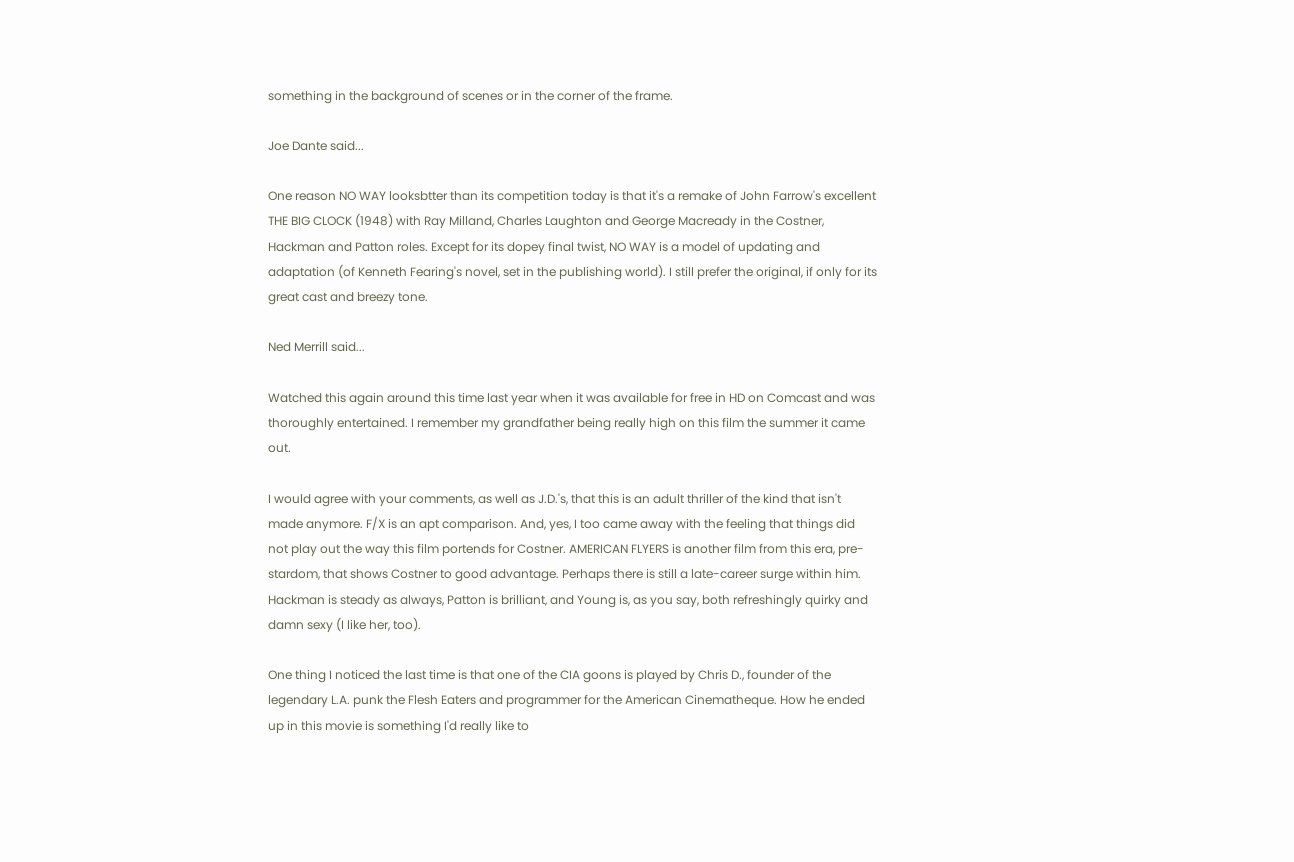something in the background of scenes or in the corner of the frame.

Joe Dante said...

One reason NO WAY looksbtter than its competition today is that it's a remake of John Farrow's excellent THE BIG CLOCK (1948) with Ray Milland, Charles Laughton and George Macready in the Costner, Hackman and Patton roles. Except for its dopey final twist, NO WAY is a model of updating and adaptation (of Kenneth Fearing's novel, set in the publishing world). I still prefer the original, if only for its great cast and breezy tone.

Ned Merrill said...

Watched this again around this time last year when it was available for free in HD on Comcast and was thoroughly entertained. I remember my grandfather being really high on this film the summer it came out.

I would agree with your comments, as well as J.D.'s, that this is an adult thriller of the kind that isn't made anymore. F/X is an apt comparison. And, yes, I too came away with the feeling that things did not play out the way this film portends for Costner. AMERICAN FLYERS is another film from this era, pre-stardom, that shows Costner to good advantage. Perhaps there is still a late-career surge within him. Hackman is steady as always, Patton is brilliant, and Young is, as you say, both refreshingly quirky and damn sexy (I like her, too).

One thing I noticed the last time is that one of the CIA goons is played by Chris D., founder of the legendary L.A. punk the Flesh Eaters and programmer for the American Cinematheque. How he ended up in this movie is something I'd really like to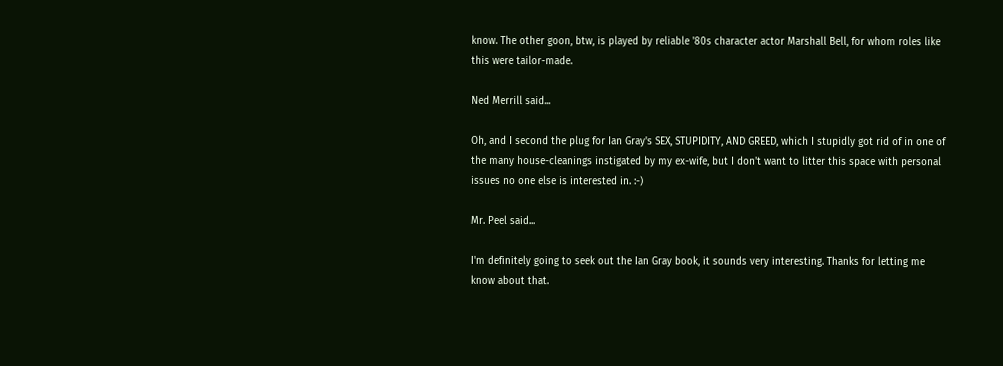know. The other goon, btw, is played by reliable '80s character actor Marshall Bell, for whom roles like this were tailor-made.

Ned Merrill said...

Oh, and I second the plug for Ian Gray's SEX, STUPIDITY, AND GREED, which I stupidly got rid of in one of the many house-cleanings instigated by my ex-wife, but I don't want to litter this space with personal issues no one else is interested in. :-)

Mr. Peel said...

I'm definitely going to seek out the Ian Gray book, it sounds very interesting. Thanks for letting me know about that.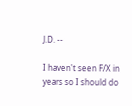J.D. --

I haven't seen F/X in years so I should do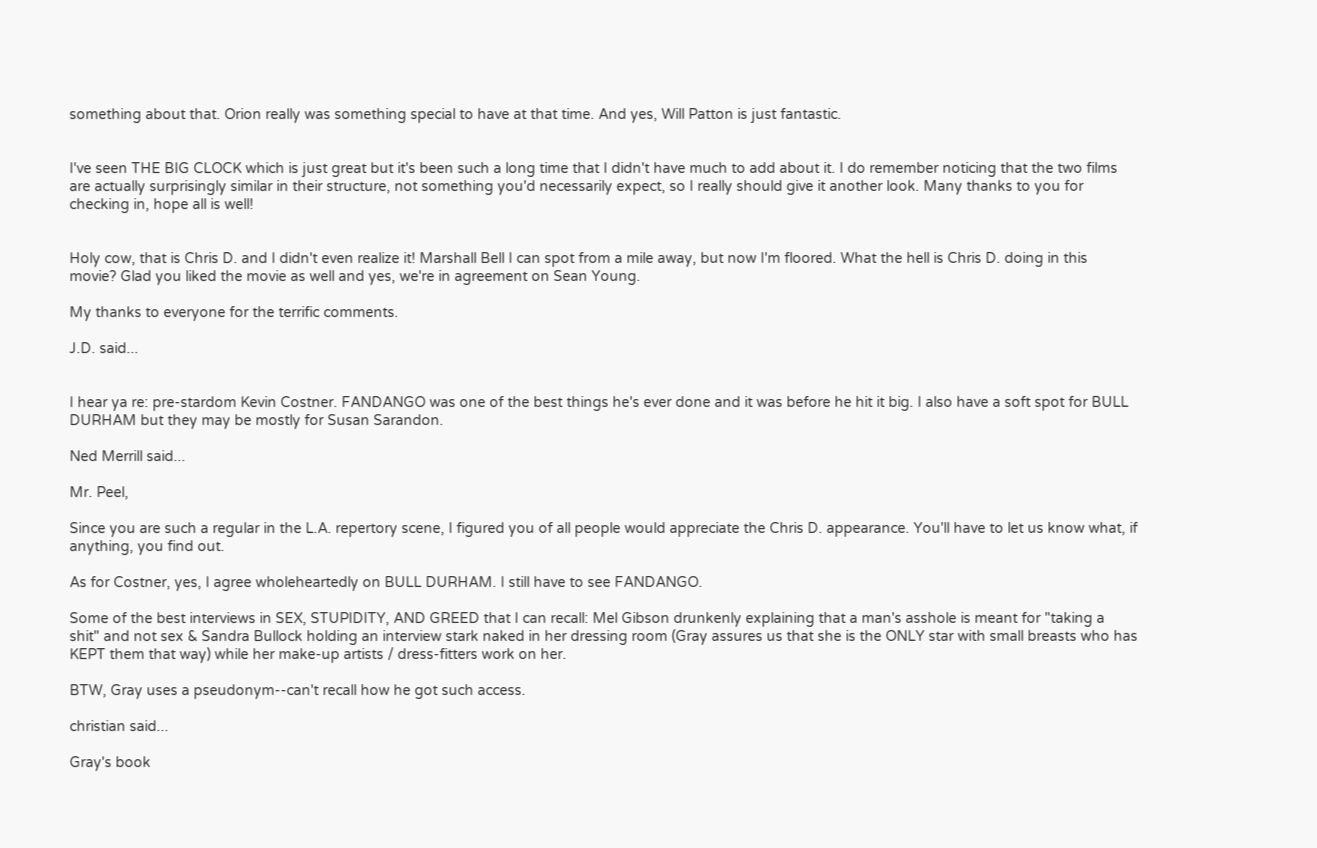something about that. Orion really was something special to have at that time. And yes, Will Patton is just fantastic.


I've seen THE BIG CLOCK which is just great but it's been such a long time that I didn't have much to add about it. I do remember noticing that the two films are actually surprisingly similar in their structure, not something you'd necessarily expect, so I really should give it another look. Many thanks to you for checking in, hope all is well!


Holy cow, that is Chris D. and I didn't even realize it! Marshall Bell I can spot from a mile away, but now I'm floored. What the hell is Chris D. doing in this movie? Glad you liked the movie as well and yes, we're in agreement on Sean Young.

My thanks to everyone for the terrific comments.

J.D. said...


I hear ya re: pre-stardom Kevin Costner. FANDANGO was one of the best things he's ever done and it was before he hit it big. I also have a soft spot for BULL DURHAM but they may be mostly for Susan Sarandon.

Ned Merrill said...

Mr. Peel,

Since you are such a regular in the L.A. repertory scene, I figured you of all people would appreciate the Chris D. appearance. You'll have to let us know what, if anything, you find out.

As for Costner, yes, I agree wholeheartedly on BULL DURHAM. I still have to see FANDANGO.

Some of the best interviews in SEX, STUPIDITY, AND GREED that I can recall: Mel Gibson drunkenly explaining that a man's asshole is meant for "taking a shit" and not sex & Sandra Bullock holding an interview stark naked in her dressing room (Gray assures us that she is the ONLY star with small breasts who has KEPT them that way) while her make-up artists / dress-fitters work on her.

BTW, Gray uses a pseudonym--can't recall how he got such access.

christian said...

Gray's book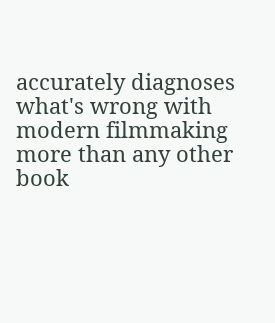accurately diagnoses what's wrong with modern filmmaking more than any other book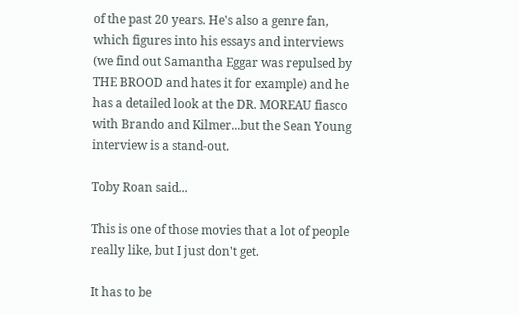of the past 20 years. He's also a genre fan, which figures into his essays and interviews (we find out Samantha Eggar was repulsed by THE BROOD and hates it for example) and he has a detailed look at the DR. MOREAU fiasco with Brando and Kilmer...but the Sean Young interview is a stand-out.

Toby Roan said...

This is one of those movies that a lot of people really like, but I just don't get.

It has to be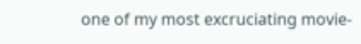one of my most excruciating movie-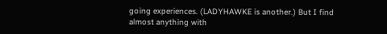going experiences. (LADYHAWKE is another.) But I find almost anything with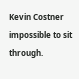Kevin Costner impossible to sit through.